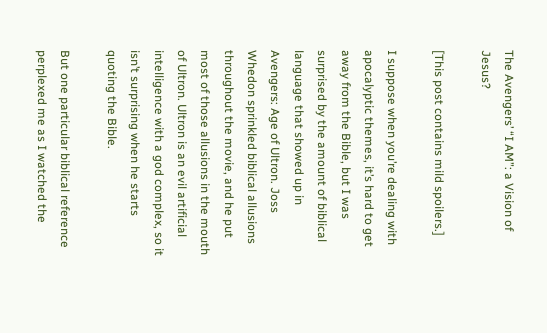The Avengers’ “I AM”: a Vision of Jesus?

[This post contains mild spoilers.]

I suppose when you’re dealing with apocalyptic themes, it’s hard to get away from the Bible, but I was surprised by the amount of biblical language that showed up in Avengers: Age of Ultron. Joss Whedon sprinkled biblical allusions throughout the movie, and he put most of those allusions in the mouth of Ultron. Ultron is an evil artificial intelligence with a god complex, so it isn’t surprising when he starts quoting the Bible.

But one particular biblical reference perplexed me as I watched the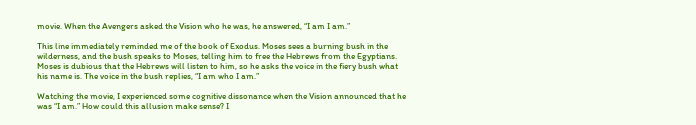movie. When the Avengers asked the Vision who he was, he answered, “I am I am.”

This line immediately reminded me of the book of Exodus. Moses sees a burning bush in the wilderness, and the bush speaks to Moses, telling him to free the Hebrews from the Egyptians. Moses is dubious that the Hebrews will listen to him, so he asks the voice in the fiery bush what his name is. The voice in the bush replies, “I am who I am.”

Watching the movie, I experienced some cognitive dissonance when the Vision announced that he was “I am.” How could this allusion make sense? I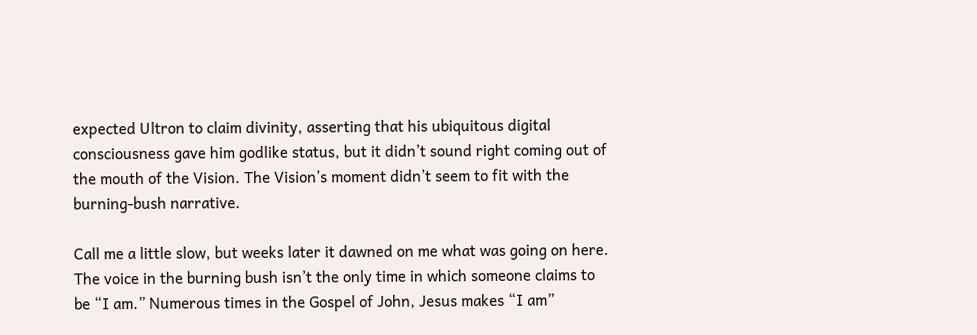expected Ultron to claim divinity, asserting that his ubiquitous digital consciousness gave him godlike status, but it didn’t sound right coming out of the mouth of the Vision. The Vision’s moment didn’t seem to fit with the burning-bush narrative.

Call me a little slow, but weeks later it dawned on me what was going on here. The voice in the burning bush isn’t the only time in which someone claims to be “I am.” Numerous times in the Gospel of John, Jesus makes “I am”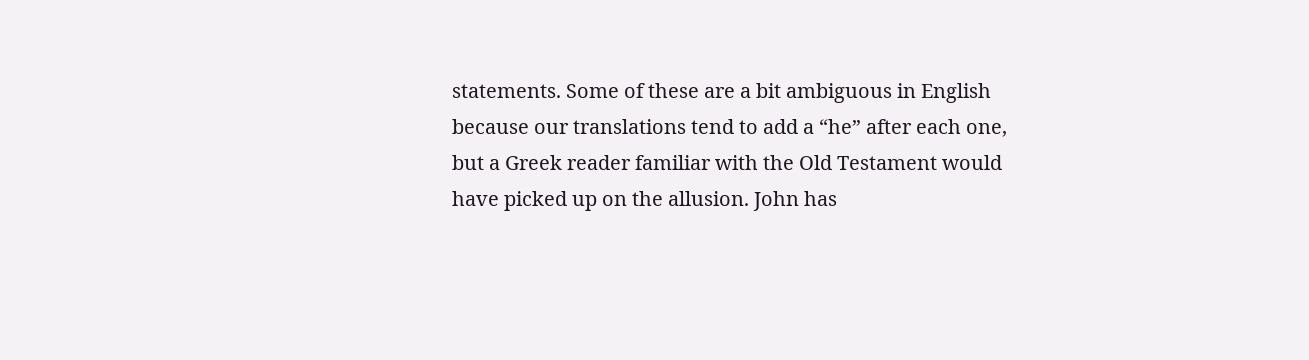statements. Some of these are a bit ambiguous in English because our translations tend to add a “he” after each one, but a Greek reader familiar with the Old Testament would have picked up on the allusion. John has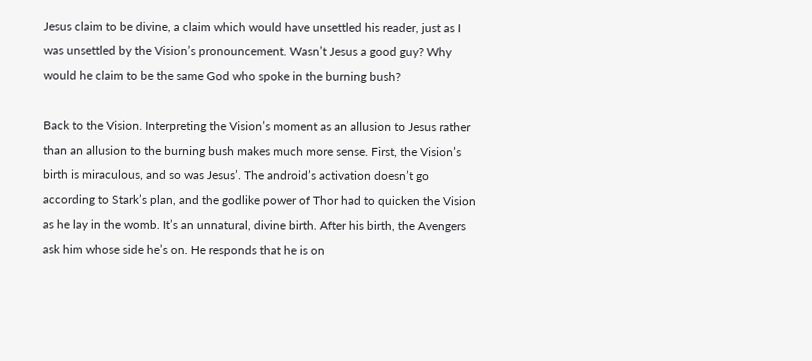Jesus claim to be divine, a claim which would have unsettled his reader, just as I was unsettled by the Vision’s pronouncement. Wasn’t Jesus a good guy? Why would he claim to be the same God who spoke in the burning bush?

Back to the Vision. Interpreting the Vision’s moment as an allusion to Jesus rather than an allusion to the burning bush makes much more sense. First, the Vision’s birth is miraculous, and so was Jesus’. The android’s activation doesn’t go according to Stark’s plan, and the godlike power of Thor had to quicken the Vision as he lay in the womb. It’s an unnatural, divine birth. After his birth, the Avengers ask him whose side he’s on. He responds that he is on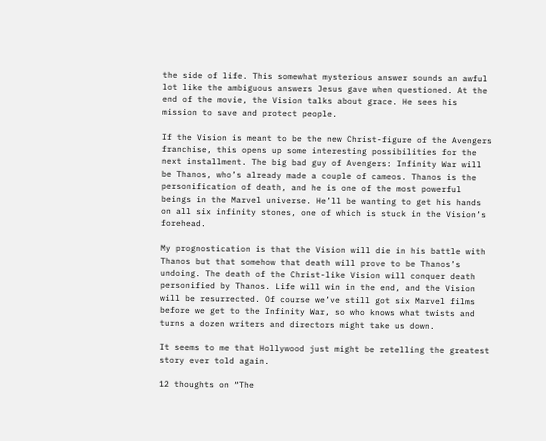the side of life. This somewhat mysterious answer sounds an awful lot like the ambiguous answers Jesus gave when questioned. At the end of the movie, the Vision talks about grace. He sees his mission to save and protect people.

If the Vision is meant to be the new Christ-figure of the Avengers franchise, this opens up some interesting possibilities for the next installment. The big bad guy of Avengers: Infinity War will be Thanos, who’s already made a couple of cameos. Thanos is the personification of death, and he is one of the most powerful beings in the Marvel universe. He’ll be wanting to get his hands on all six infinity stones, one of which is stuck in the Vision’s forehead.

My prognostication is that the Vision will die in his battle with Thanos but that somehow that death will prove to be Thanos’s undoing. The death of the Christ-like Vision will conquer death personified by Thanos. Life will win in the end, and the Vision will be resurrected. Of course we’ve still got six Marvel films before we get to the Infinity War, so who knows what twists and turns a dozen writers and directors might take us down.

It seems to me that Hollywood just might be retelling the greatest story ever told again.

12 thoughts on “The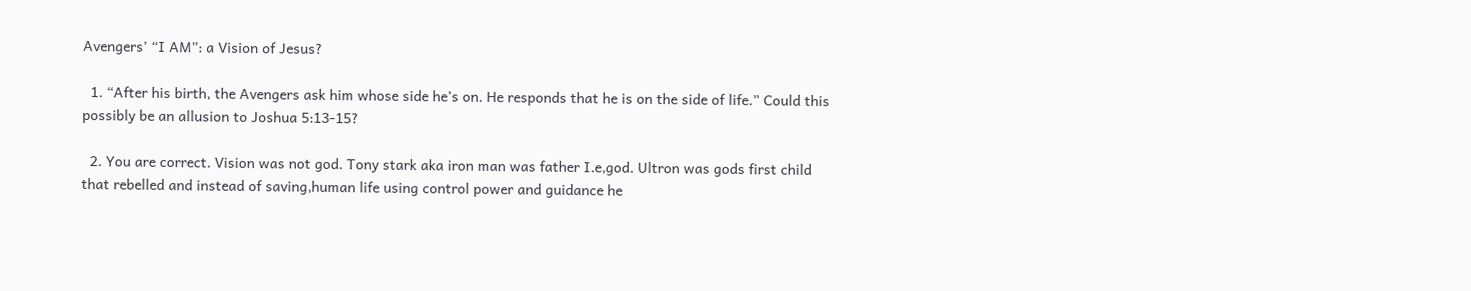Avengers’ “I AM”: a Vision of Jesus?

  1. “After his birth, the Avengers ask him whose side he’s on. He responds that he is on the side of life.” Could this possibly be an allusion to Joshua 5:13-15?

  2. You are correct. Vision was not god. Tony stark aka iron man was father I.e,god. Ultron was gods first child that rebelled and instead of saving,human life using control power and guidance he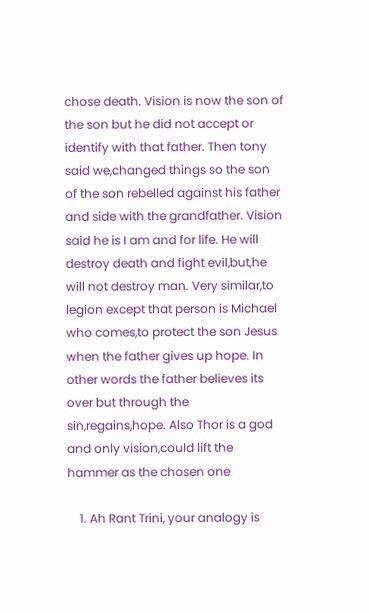chose death. Vision is now the son of the son but he did not accept or identify with that father. Then tony said we,changed things so the son of the son rebelled against his father and side with the grandfather. Vision said he is I am and for life. He will destroy death and fight evil,but,he will not destroy man. Very similar,to legion except that person is Michael who comes,to protect the son Jesus when the father gives up hope. In other words the father believes its over but through the sin,regains,hope. Also Thor is a god and only vision,could lift the hammer as the chosen one

    1. Ah Rant Trini, your analogy is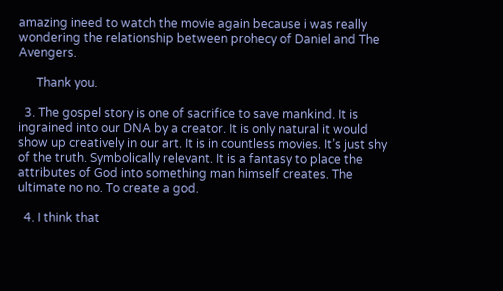amazing ineed to watch the movie again because i was really wondering the relationship between prohecy of Daniel and The Avengers.

      Thank you.

  3. The gospel story is one of sacrifice to save mankind. It is ingrained into our DNA by a creator. It is only natural it would show up creatively in our art. It is in countless movies. It’s just shy of the truth. Symbolically relevant. It is a fantasy to place the attributes of God into something man himself creates. The ultimate no no. To create a god.

  4. I think that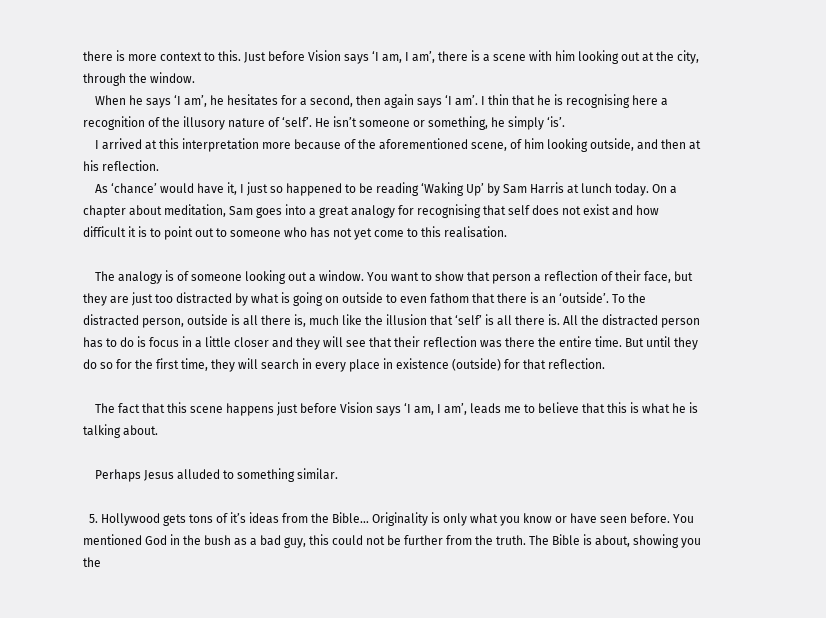there is more context to this. Just before Vision says ‘I am, I am’, there is a scene with him looking out at the city, through the window.
    When he says ‘I am’, he hesitates for a second, then again says ‘I am’. I thin that he is recognising here a recognition of the illusory nature of ‘self’. He isn’t someone or something, he simply ‘is’.
    I arrived at this interpretation more because of the aforementioned scene, of him looking outside, and then at his reflection.
    As ‘chance’ would have it, I just so happened to be reading ‘Waking Up’ by Sam Harris at lunch today. On a chapter about meditation, Sam goes into a great analogy for recognising that self does not exist and how difficult it is to point out to someone who has not yet come to this realisation.

    The analogy is of someone looking out a window. You want to show that person a reflection of their face, but they are just too distracted by what is going on outside to even fathom that there is an ‘outside’. To the distracted person, outside is all there is, much like the illusion that ‘self’ is all there is. All the distracted person has to do is focus in a little closer and they will see that their reflection was there the entire time. But until they do so for the first time, they will search in every place in existence (outside) for that reflection.

    The fact that this scene happens just before Vision says ‘I am, I am’, leads me to believe that this is what he is talking about.

    Perhaps Jesus alluded to something similar.

  5. Hollywood gets tons of it’s ideas from the Bible… Originality is only what you know or have seen before. You mentioned God in the bush as a bad guy, this could not be further from the truth. The Bible is about, showing you the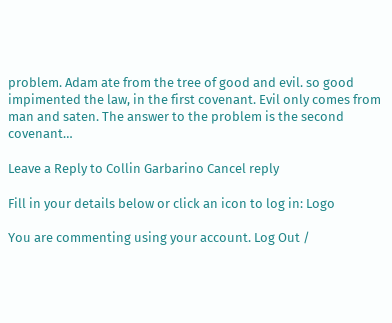problem. Adam ate from the tree of good and evil. so good impimented the law, in the first covenant. Evil only comes from man and saten. The answer to the problem is the second covenant…

Leave a Reply to Collin Garbarino Cancel reply

Fill in your details below or click an icon to log in: Logo

You are commenting using your account. Log Out /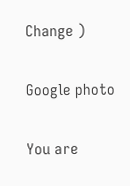Change )

Google photo

You are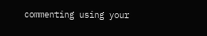commenting using your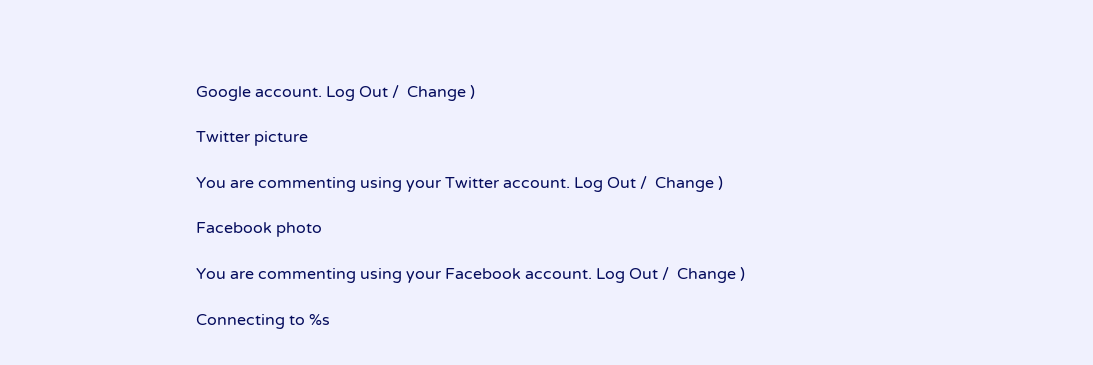Google account. Log Out /  Change )

Twitter picture

You are commenting using your Twitter account. Log Out /  Change )

Facebook photo

You are commenting using your Facebook account. Log Out /  Change )

Connecting to %s